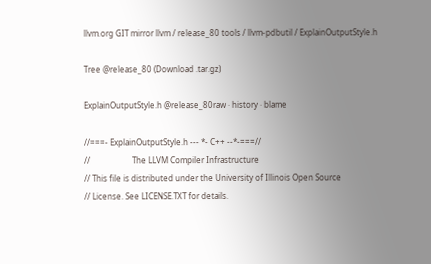llvm.org GIT mirror llvm / release_80 tools / llvm-pdbutil / ExplainOutputStyle.h

Tree @release_80 (Download .tar.gz)

ExplainOutputStyle.h @release_80raw · history · blame

//===- ExplainOutputStyle.h --- *- C++ --*-===//
//                     The LLVM Compiler Infrastructure
// This file is distributed under the University of Illinois Open Source
// License. See LICENSE.TXT for details.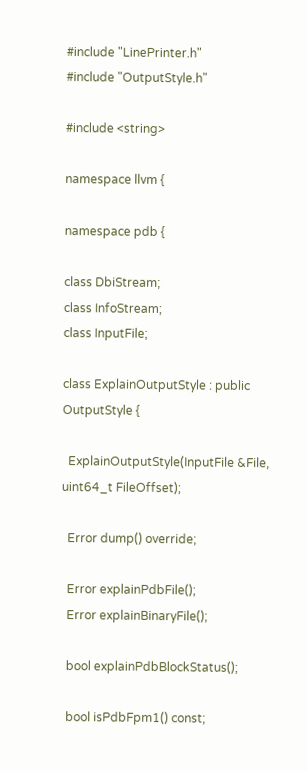#include "LinePrinter.h"
#include "OutputStyle.h"

#include <string>

namespace llvm {

namespace pdb {

class DbiStream;
class InfoStream;
class InputFile;

class ExplainOutputStyle : public OutputStyle {

  ExplainOutputStyle(InputFile &File, uint64_t FileOffset);

  Error dump() override;

  Error explainPdbFile();
  Error explainBinaryFile();

  bool explainPdbBlockStatus();

  bool isPdbFpm1() const;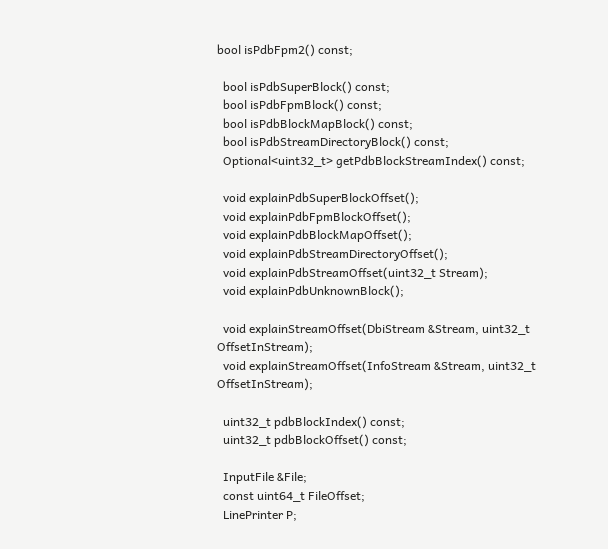bool isPdbFpm2() const;

  bool isPdbSuperBlock() const;
  bool isPdbFpmBlock() const;
  bool isPdbBlockMapBlock() const;
  bool isPdbStreamDirectoryBlock() const;
  Optional<uint32_t> getPdbBlockStreamIndex() const;

  void explainPdbSuperBlockOffset();
  void explainPdbFpmBlockOffset();
  void explainPdbBlockMapOffset();
  void explainPdbStreamDirectoryOffset();
  void explainPdbStreamOffset(uint32_t Stream);
  void explainPdbUnknownBlock();

  void explainStreamOffset(DbiStream &Stream, uint32_t OffsetInStream);
  void explainStreamOffset(InfoStream &Stream, uint32_t OffsetInStream);

  uint32_t pdbBlockIndex() const;
  uint32_t pdbBlockOffset() const;

  InputFile &File;
  const uint64_t FileOffset;
  LinePrinter P;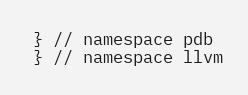} // namespace pdb
} // namespace llvm